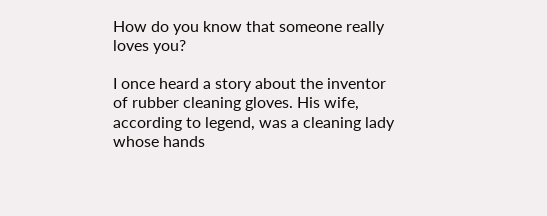How do you know that someone really loves you?

I once heard a story about the inventor of rubber cleaning gloves. His wife, according to legend, was a cleaning lady whose hands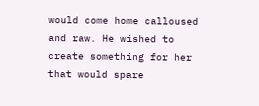would come home calloused and raw. He wished to create something for her that would spare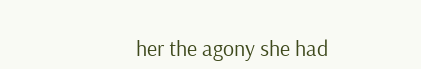her the agony she had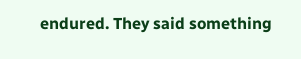endured. They said something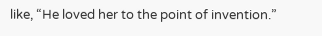like, “He loved her to the point of invention.”